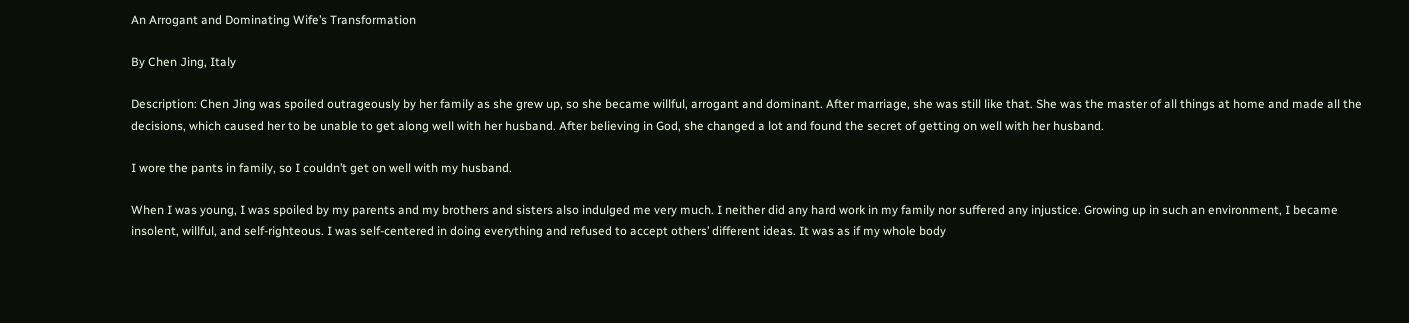An Arrogant and Dominating Wife’s Transformation

By Chen Jing, Italy

Description: Chen Jing was spoiled outrageously by her family as she grew up, so she became willful, arrogant and dominant. After marriage, she was still like that. She was the master of all things at home and made all the decisions, which caused her to be unable to get along well with her husband. After believing in God, she changed a lot and found the secret of getting on well with her husband.

I wore the pants in family, so I couldn’t get on well with my husband.

When I was young, I was spoiled by my parents and my brothers and sisters also indulged me very much. I neither did any hard work in my family nor suffered any injustice. Growing up in such an environment, I became insolent, willful, and self-righteous. I was self-centered in doing everything and refused to accept others’ different ideas. It was as if my whole body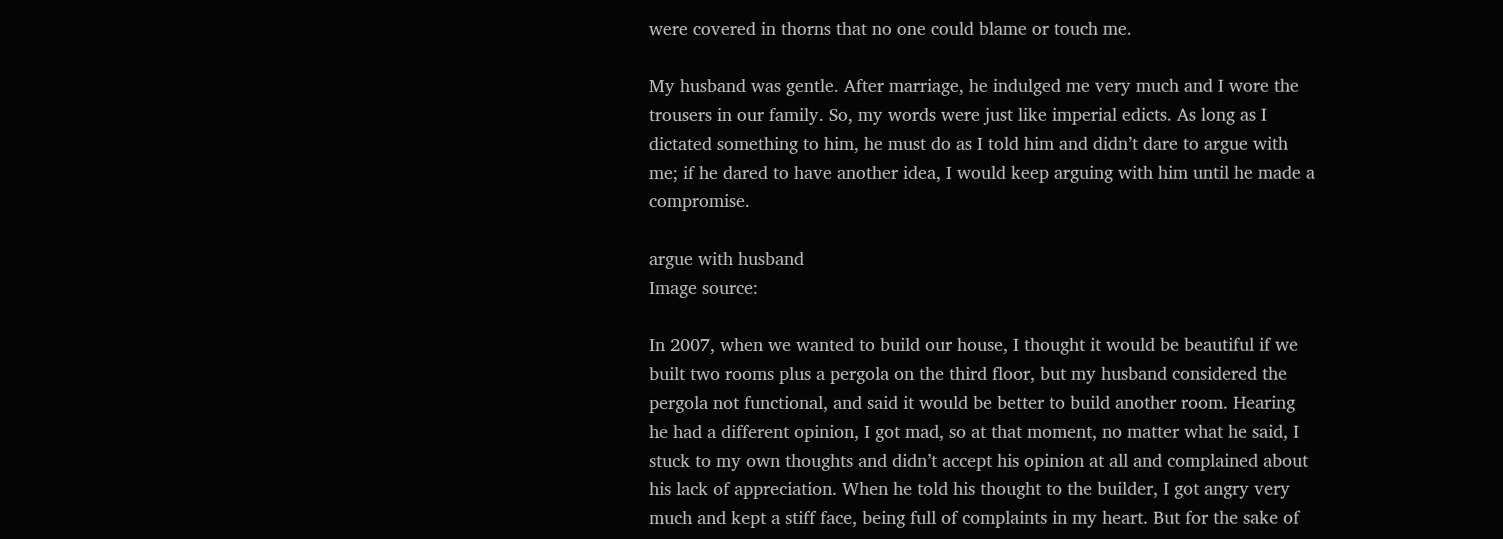were covered in thorns that no one could blame or touch me.

My husband was gentle. After marriage, he indulged me very much and I wore the trousers in our family. So, my words were just like imperial edicts. As long as I dictated something to him, he must do as I told him and didn’t dare to argue with me; if he dared to have another idea, I would keep arguing with him until he made a compromise.

argue with husband
Image source:

In 2007, when we wanted to build our house, I thought it would be beautiful if we built two rooms plus a pergola on the third floor, but my husband considered the pergola not functional, and said it would be better to build another room. Hearing he had a different opinion, I got mad, so at that moment, no matter what he said, I stuck to my own thoughts and didn’t accept his opinion at all and complained about his lack of appreciation. When he told his thought to the builder, I got angry very much and kept a stiff face, being full of complaints in my heart. But for the sake of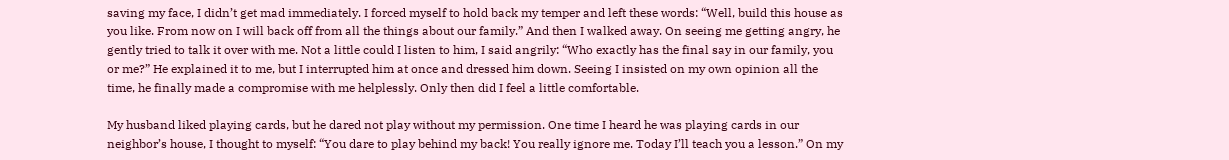saving my face, I didn’t get mad immediately. I forced myself to hold back my temper and left these words: “Well, build this house as you like. From now on I will back off from all the things about our family.” And then I walked away. On seeing me getting angry, he gently tried to talk it over with me. Not a little could I listen to him, I said angrily: “Who exactly has the final say in our family, you or me?” He explained it to me, but I interrupted him at once and dressed him down. Seeing I insisted on my own opinion all the time, he finally made a compromise with me helplessly. Only then did I feel a little comfortable.

My husband liked playing cards, but he dared not play without my permission. One time I heard he was playing cards in our neighbor’s house, I thought to myself: “You dare to play behind my back! You really ignore me. Today I’ll teach you a lesson.” On my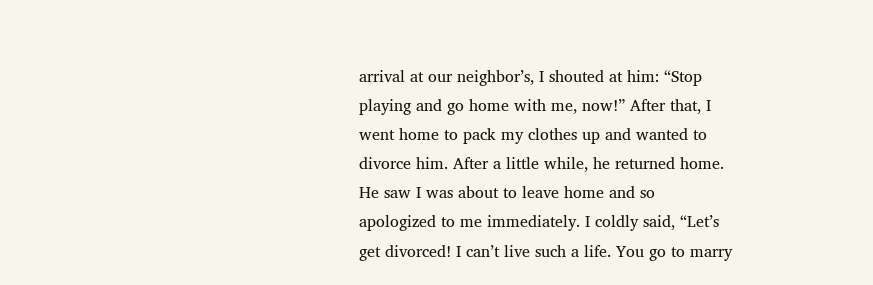arrival at our neighbor’s, I shouted at him: “Stop playing and go home with me, now!” After that, I went home to pack my clothes up and wanted to divorce him. After a little while, he returned home. He saw I was about to leave home and so apologized to me immediately. I coldly said, “Let’s get divorced! I can’t live such a life. You go to marry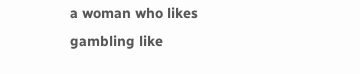a woman who likes gambling like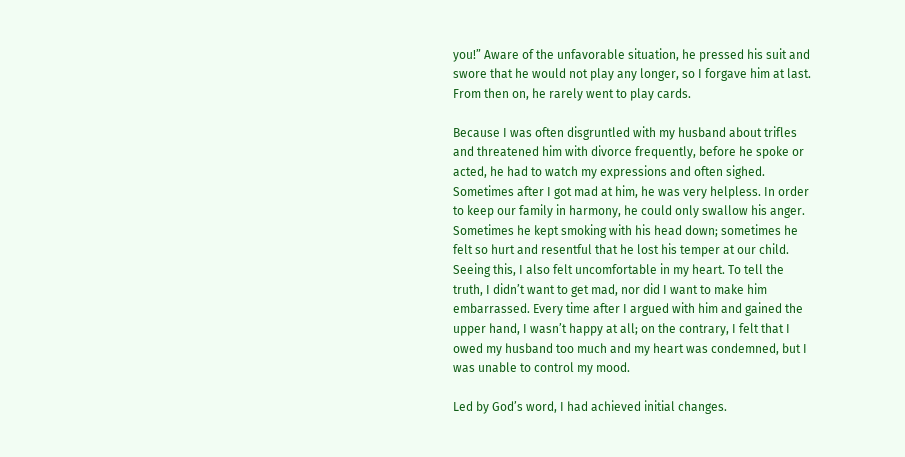you!” Aware of the unfavorable situation, he pressed his suit and swore that he would not play any longer, so I forgave him at last. From then on, he rarely went to play cards.

Because I was often disgruntled with my husband about trifles and threatened him with divorce frequently, before he spoke or acted, he had to watch my expressions and often sighed. Sometimes after I got mad at him, he was very helpless. In order to keep our family in harmony, he could only swallow his anger. Sometimes he kept smoking with his head down; sometimes he felt so hurt and resentful that he lost his temper at our child. Seeing this, I also felt uncomfortable in my heart. To tell the truth, I didn’t want to get mad, nor did I want to make him embarrassed. Every time after I argued with him and gained the upper hand, I wasn’t happy at all; on the contrary, I felt that I owed my husband too much and my heart was condemned, but I was unable to control my mood.

Led by God’s word, I had achieved initial changes.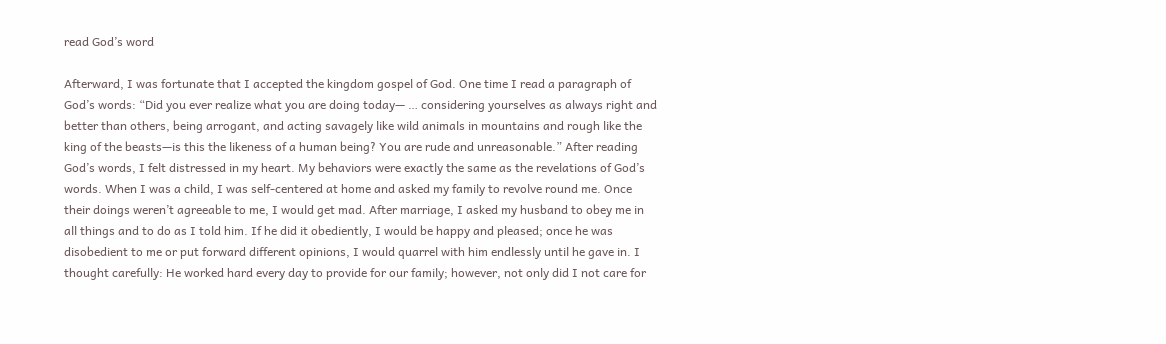read God’s word

Afterward, I was fortunate that I accepted the kingdom gospel of God. One time I read a paragraph of God’s words: “Did you ever realize what you are doing today— … considering yourselves as always right and better than others, being arrogant, and acting savagely like wild animals in mountains and rough like the king of the beasts—is this the likeness of a human being? You are rude and unreasonable.” After reading God’s words, I felt distressed in my heart. My behaviors were exactly the same as the revelations of God’s words. When I was a child, I was self-centered at home and asked my family to revolve round me. Once their doings weren’t agreeable to me, I would get mad. After marriage, I asked my husband to obey me in all things and to do as I told him. If he did it obediently, I would be happy and pleased; once he was disobedient to me or put forward different opinions, I would quarrel with him endlessly until he gave in. I thought carefully: He worked hard every day to provide for our family; however, not only did I not care for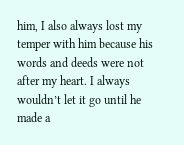him, I also always lost my temper with him because his words and deeds were not after my heart. I always wouldn’t let it go until he made a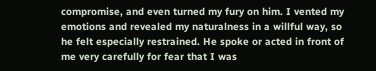compromise, and even turned my fury on him. I vented my emotions and revealed my naturalness in a willful way, so he felt especially restrained. He spoke or acted in front of me very carefully for fear that I was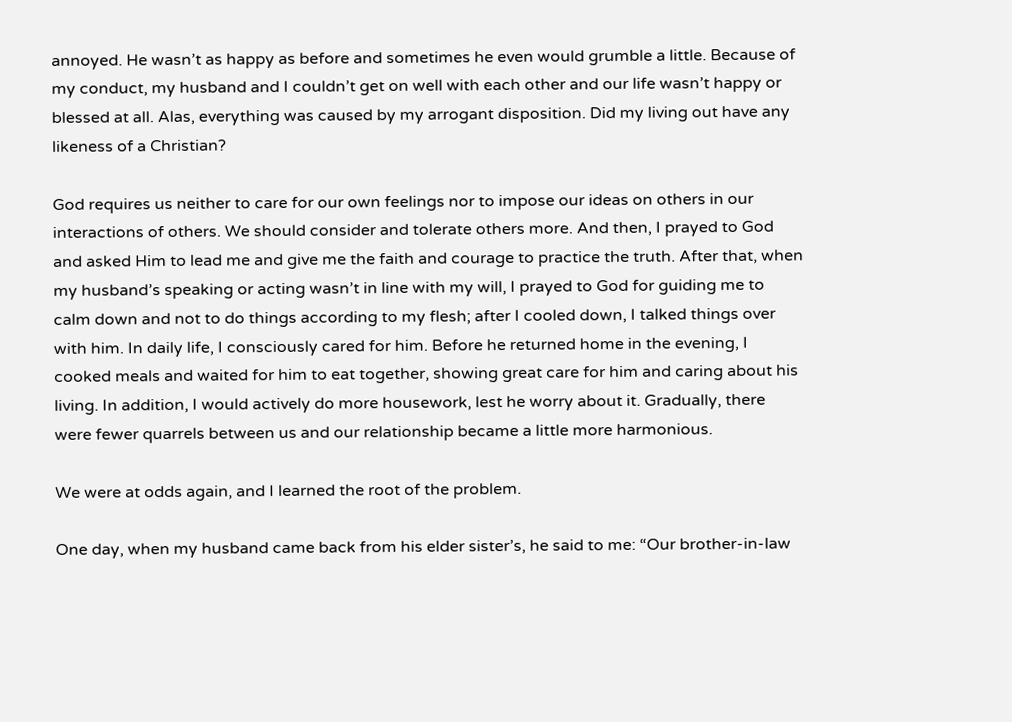annoyed. He wasn’t as happy as before and sometimes he even would grumble a little. Because of my conduct, my husband and I couldn’t get on well with each other and our life wasn’t happy or blessed at all. Alas, everything was caused by my arrogant disposition. Did my living out have any likeness of a Christian?

God requires us neither to care for our own feelings nor to impose our ideas on others in our interactions of others. We should consider and tolerate others more. And then, I prayed to God and asked Him to lead me and give me the faith and courage to practice the truth. After that, when my husband’s speaking or acting wasn’t in line with my will, I prayed to God for guiding me to calm down and not to do things according to my flesh; after I cooled down, I talked things over with him. In daily life, I consciously cared for him. Before he returned home in the evening, I cooked meals and waited for him to eat together, showing great care for him and caring about his living. In addition, I would actively do more housework, lest he worry about it. Gradually, there were fewer quarrels between us and our relationship became a little more harmonious.

We were at odds again, and I learned the root of the problem.

One day, when my husband came back from his elder sister’s, he said to me: “Our brother-in-law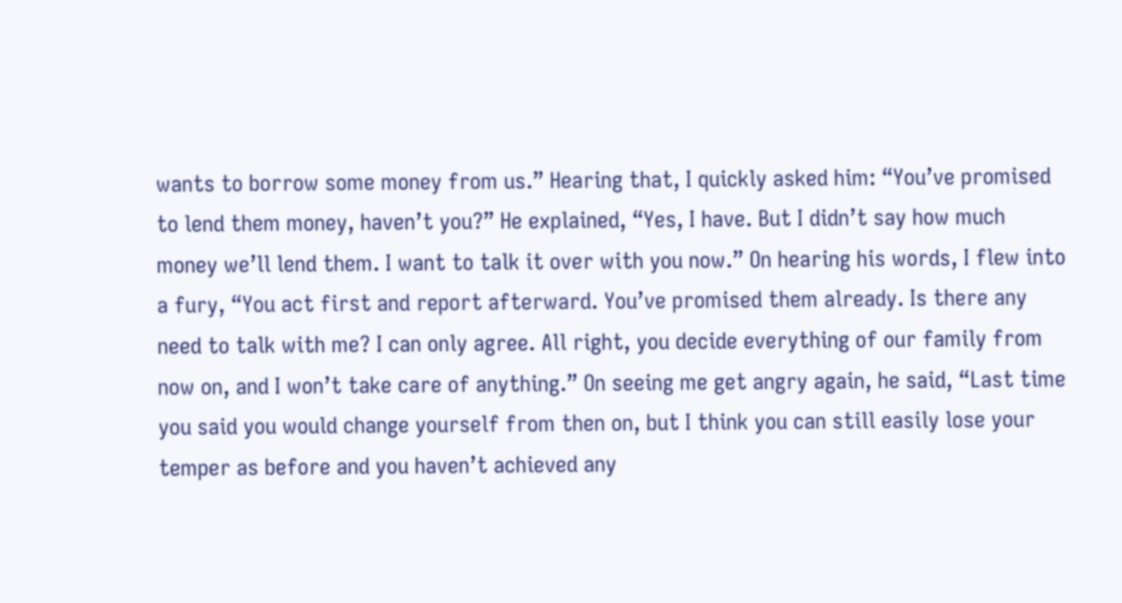wants to borrow some money from us.” Hearing that, I quickly asked him: “You’ve promised to lend them money, haven’t you?” He explained, “Yes, I have. But I didn’t say how much money we’ll lend them. I want to talk it over with you now.” On hearing his words, I flew into a fury, “You act first and report afterward. You’ve promised them already. Is there any need to talk with me? I can only agree. All right, you decide everything of our family from now on, and I won’t take care of anything.” On seeing me get angry again, he said, “Last time you said you would change yourself from then on, but I think you can still easily lose your temper as before and you haven’t achieved any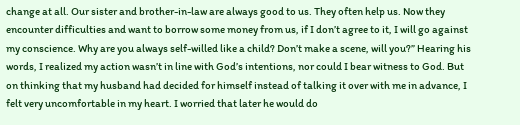change at all. Our sister and brother-in-law are always good to us. They often help us. Now they encounter difficulties and want to borrow some money from us, if I don’t agree to it, I will go against my conscience. Why are you always self-willed like a child? Don’t make a scene, will you?” Hearing his words, I realized my action wasn’t in line with God’s intentions, nor could I bear witness to God. But on thinking that my husband had decided for himself instead of talking it over with me in advance, I felt very uncomfortable in my heart. I worried that later he would do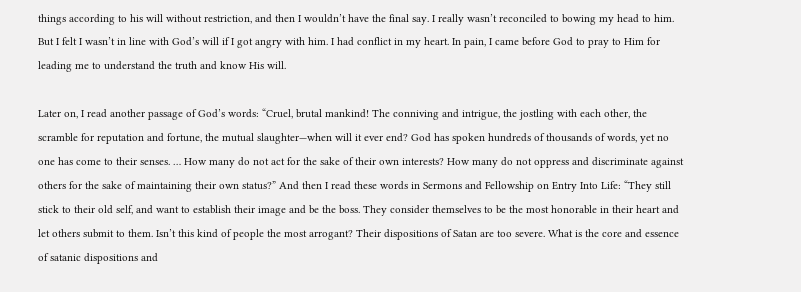things according to his will without restriction, and then I wouldn’t have the final say. I really wasn’t reconciled to bowing my head to him. But I felt I wasn’t in line with God’s will if I got angry with him. I had conflict in my heart. In pain, I came before God to pray to Him for leading me to understand the truth and know His will.

Later on, I read another passage of God’s words: “Cruel, brutal mankind! The conniving and intrigue, the jostling with each other, the scramble for reputation and fortune, the mutual slaughter—when will it ever end? God has spoken hundreds of thousands of words, yet no one has come to their senses. … How many do not act for the sake of their own interests? How many do not oppress and discriminate against others for the sake of maintaining their own status?” And then I read these words in Sermons and Fellowship on Entry Into Life: “They still stick to their old self, and want to establish their image and be the boss. They consider themselves to be the most honorable in their heart and let others submit to them. Isn’t this kind of people the most arrogant? Their dispositions of Satan are too severe. What is the core and essence of satanic dispositions and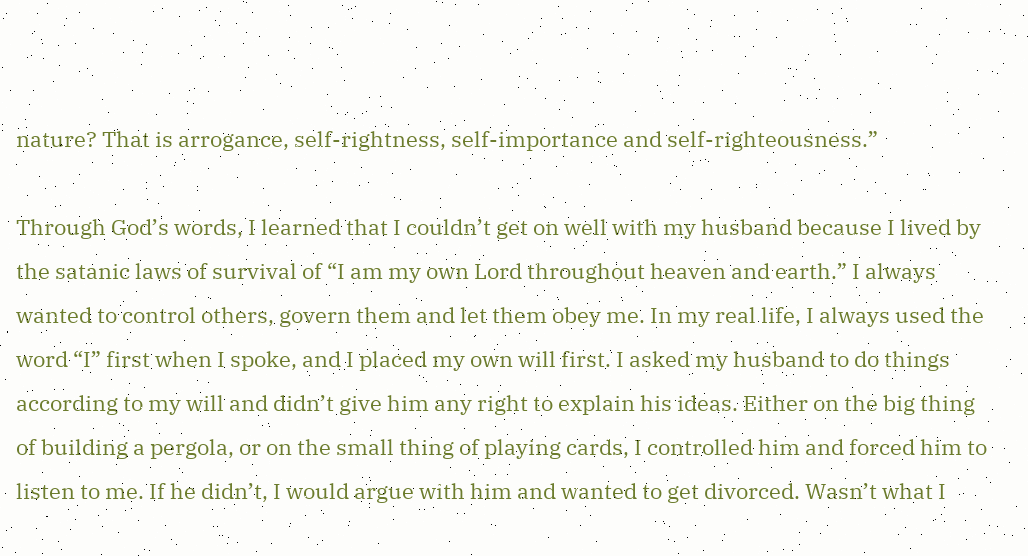nature? That is arrogance, self-rightness, self-importance and self-righteousness.”

Through God’s words, I learned that I couldn’t get on well with my husband because I lived by the satanic laws of survival of “I am my own Lord throughout heaven and earth.” I always wanted to control others, govern them and let them obey me. In my real life, I always used the word “I” first when I spoke, and I placed my own will first. I asked my husband to do things according to my will and didn’t give him any right to explain his ideas. Either on the big thing of building a pergola, or on the small thing of playing cards, I controlled him and forced him to listen to me. If he didn’t, I would argue with him and wanted to get divorced. Wasn’t what I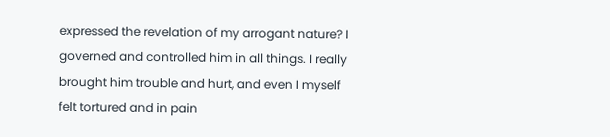expressed the revelation of my arrogant nature? I governed and controlled him in all things. I really brought him trouble and hurt, and even I myself felt tortured and in pain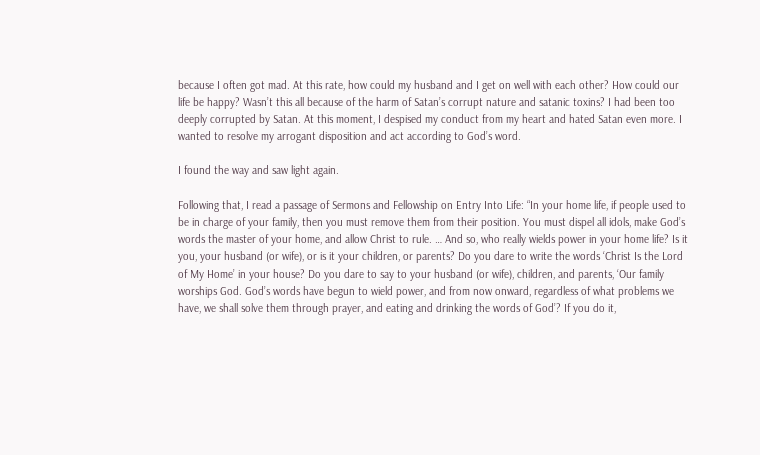because I often got mad. At this rate, how could my husband and I get on well with each other? How could our life be happy? Wasn’t this all because of the harm of Satan’s corrupt nature and satanic toxins? I had been too deeply corrupted by Satan. At this moment, I despised my conduct from my heart and hated Satan even more. I wanted to resolve my arrogant disposition and act according to God’s word.

I found the way and saw light again.

Following that, I read a passage of Sermons and Fellowship on Entry Into Life: “In your home life, if people used to be in charge of your family, then you must remove them from their position. You must dispel all idols, make God’s words the master of your home, and allow Christ to rule. … And so, who really wields power in your home life? Is it you, your husband (or wife), or is it your children, or parents? Do you dare to write the words ‘Christ Is the Lord of My Home’ in your house? Do you dare to say to your husband (or wife), children, and parents, ‘Our family worships God. God’s words have begun to wield power, and from now onward, regardless of what problems we have, we shall solve them through prayer, and eating and drinking the words of God’? If you do it,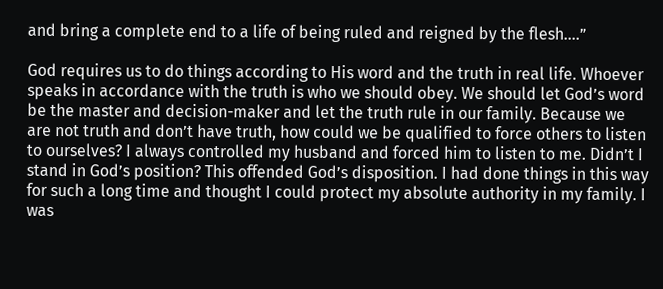and bring a complete end to a life of being ruled and reigned by the flesh….”

God requires us to do things according to His word and the truth in real life. Whoever speaks in accordance with the truth is who we should obey. We should let God’s word be the master and decision-maker and let the truth rule in our family. Because we are not truth and don’t have truth, how could we be qualified to force others to listen to ourselves? I always controlled my husband and forced him to listen to me. Didn’t I stand in God’s position? This offended God’s disposition. I had done things in this way for such a long time and thought I could protect my absolute authority in my family. I was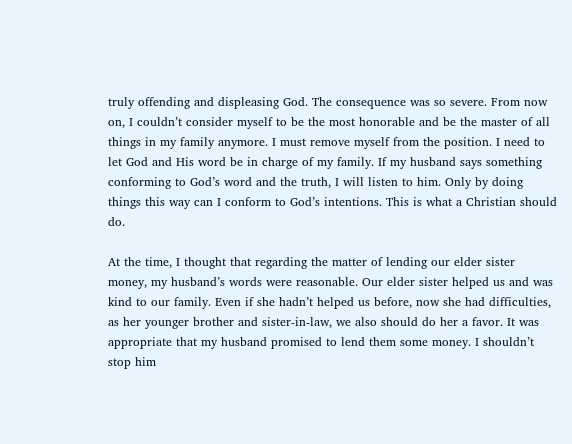truly offending and displeasing God. The consequence was so severe. From now on, I couldn’t consider myself to be the most honorable and be the master of all things in my family anymore. I must remove myself from the position. I need to let God and His word be in charge of my family. If my husband says something conforming to God’s word and the truth, I will listen to him. Only by doing things this way can I conform to God’s intentions. This is what a Christian should do.

At the time, I thought that regarding the matter of lending our elder sister money, my husband’s words were reasonable. Our elder sister helped us and was kind to our family. Even if she hadn’t helped us before, now she had difficulties, as her younger brother and sister-in-law, we also should do her a favor. It was appropriate that my husband promised to lend them some money. I shouldn’t stop him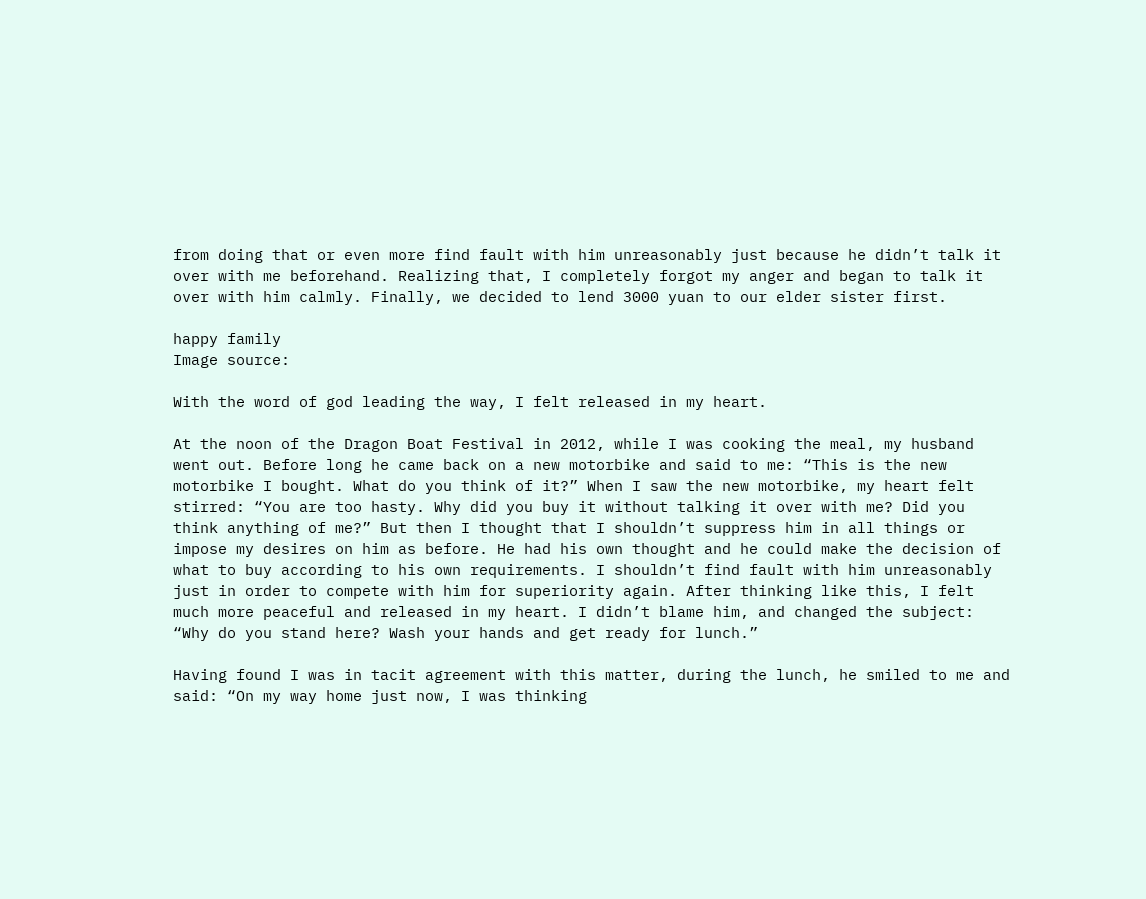from doing that or even more find fault with him unreasonably just because he didn’t talk it over with me beforehand. Realizing that, I completely forgot my anger and began to talk it over with him calmly. Finally, we decided to lend 3000 yuan to our elder sister first.

happy family
Image source:

With the word of god leading the way, I felt released in my heart.

At the noon of the Dragon Boat Festival in 2012, while I was cooking the meal, my husband went out. Before long he came back on a new motorbike and said to me: “This is the new motorbike I bought. What do you think of it?” When I saw the new motorbike, my heart felt stirred: “You are too hasty. Why did you buy it without talking it over with me? Did you think anything of me?” But then I thought that I shouldn’t suppress him in all things or impose my desires on him as before. He had his own thought and he could make the decision of what to buy according to his own requirements. I shouldn’t find fault with him unreasonably just in order to compete with him for superiority again. After thinking like this, I felt much more peaceful and released in my heart. I didn’t blame him, and changed the subject: “Why do you stand here? Wash your hands and get ready for lunch.”

Having found I was in tacit agreement with this matter, during the lunch, he smiled to me and said: “On my way home just now, I was thinking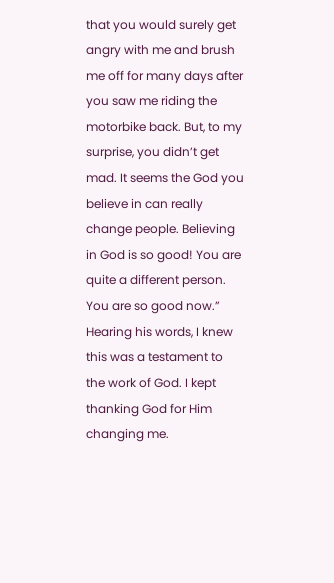that you would surely get angry with me and brush me off for many days after you saw me riding the motorbike back. But, to my surprise, you didn’t get mad. It seems the God you believe in can really change people. Believing in God is so good! You are quite a different person. You are so good now.” Hearing his words, I knew this was a testament to the work of God. I kept thanking God for Him changing me.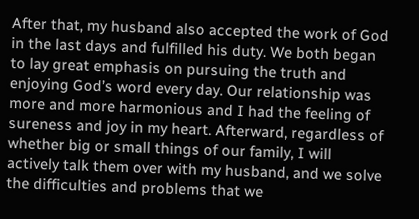After that, my husband also accepted the work of God in the last days and fulfilled his duty. We both began to lay great emphasis on pursuing the truth and enjoying God’s word every day. Our relationship was more and more harmonious and I had the feeling of sureness and joy in my heart. Afterward, regardless of whether big or small things of our family, I will actively talk them over with my husband, and we solve the difficulties and problems that we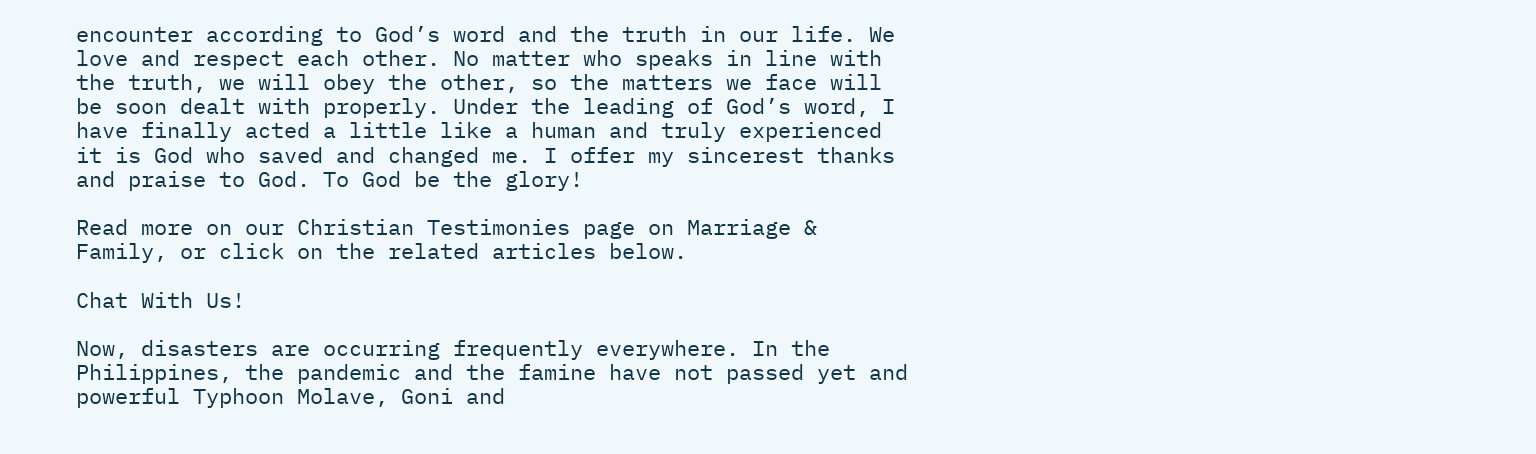encounter according to God’s word and the truth in our life. We love and respect each other. No matter who speaks in line with the truth, we will obey the other, so the matters we face will be soon dealt with properly. Under the leading of God’s word, I have finally acted a little like a human and truly experienced it is God who saved and changed me. I offer my sincerest thanks and praise to God. To God be the glory!

Read more on our Christian Testimonies page on Marriage & Family, or click on the related articles below.

Chat With Us!

Now, disasters are occurring frequently everywhere. In the Philippines, the pandemic and the famine have not passed yet and powerful Typhoon Molave, Goni and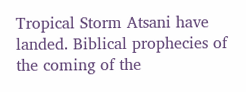Tropical Storm Atsani have landed. Biblical prophecies of the coming of the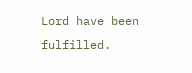Lord have been fulfilled.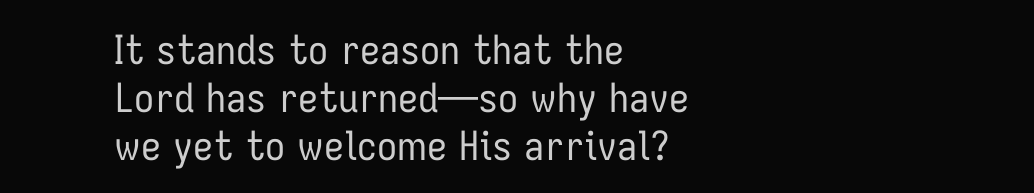It stands to reason that the Lord has returned—so why have we yet to welcome His arrival?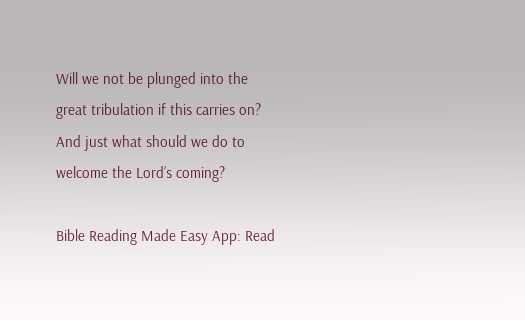Will we not be plunged into the great tribulation if this carries on? And just what should we do to welcome the Lord’s coming?

Bible Reading Made Easy App: Read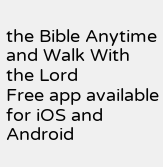the Bible Anytime and Walk With the Lord
Free app available for iOS and Android